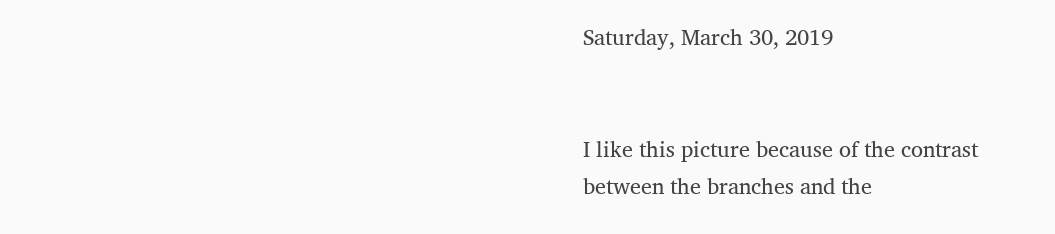Saturday, March 30, 2019


I like this picture because of the contrast between the branches and the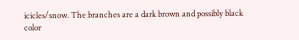icicles/snow. The branches are a dark brown and possibly black color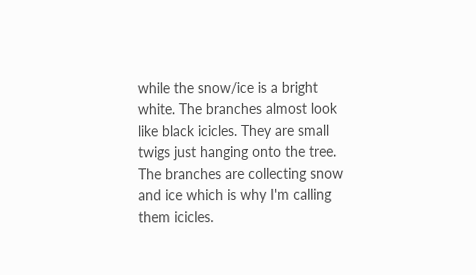while the snow/ice is a bright white. The branches almost look like black icicles. They are small twigs just hanging onto the tree. The branches are collecting snow and ice which is why I'm calling them icicles.